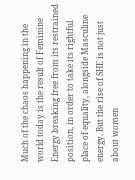Much of the chaos happening in the world today is the result of Feminine Energy breaking free from its restrained position, in order to take its rightful place of equality, alongside Masculine energy. But the rise of SHE is not just about women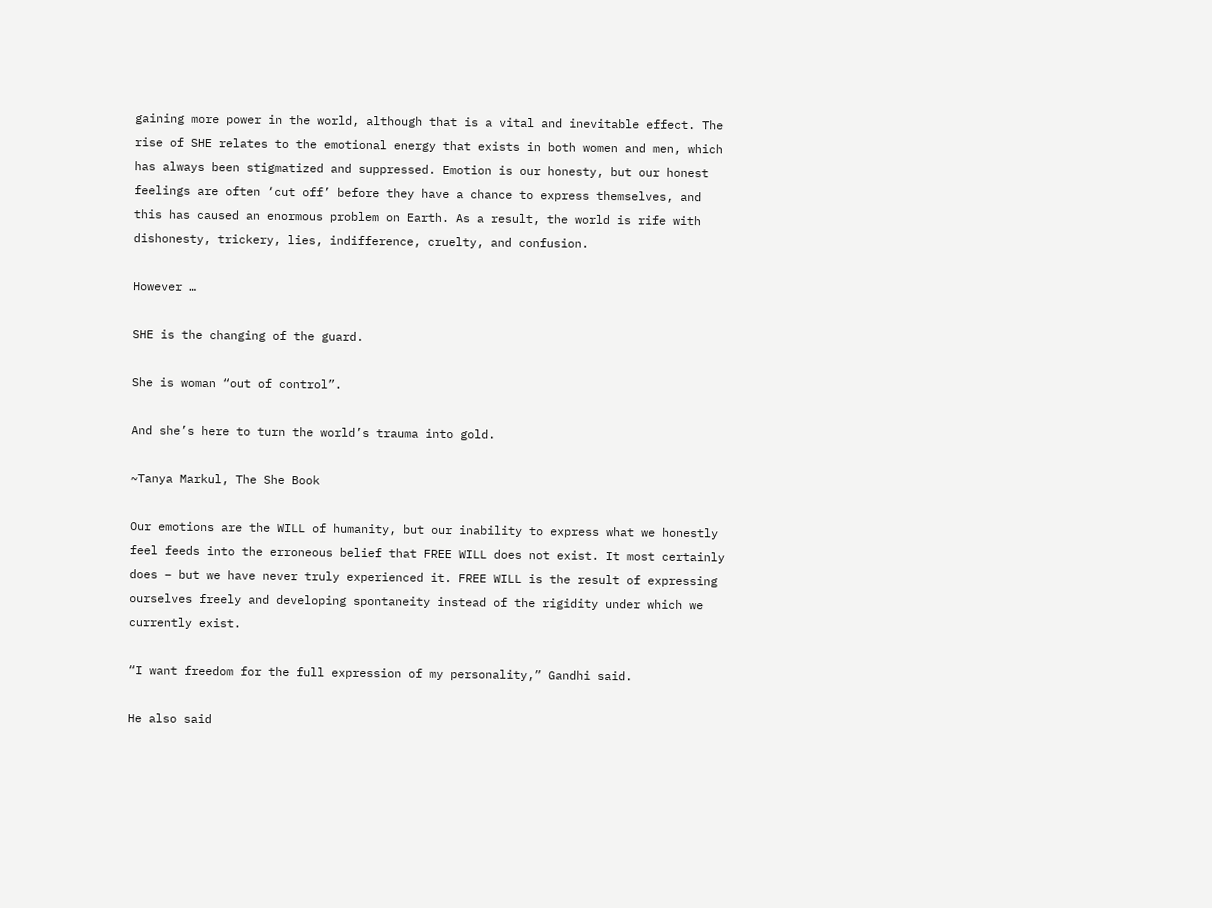gaining more power in the world, although that is a vital and inevitable effect. The rise of SHE relates to the emotional energy that exists in both women and men, which has always been stigmatized and suppressed. Emotion is our honesty, but our honest feelings are often ‘cut off’ before they have a chance to express themselves, and this has caused an enormous problem on Earth. As a result, the world is rife with dishonesty, trickery, lies, indifference, cruelty, and confusion.

However …

SHE is the changing of the guard.

She is woman “out of control”.

And she’s here to turn the world’s trauma into gold.

~Tanya Markul, The She Book

Our emotions are the WILL of humanity, but our inability to express what we honestly feel feeds into the erroneous belief that FREE WILL does not exist. It most certainly does – but we have never truly experienced it. FREE WILL is the result of expressing ourselves freely and developing spontaneity instead of the rigidity under which we currently exist.

“I want freedom for the full expression of my personality,” Gandhi said.

He also said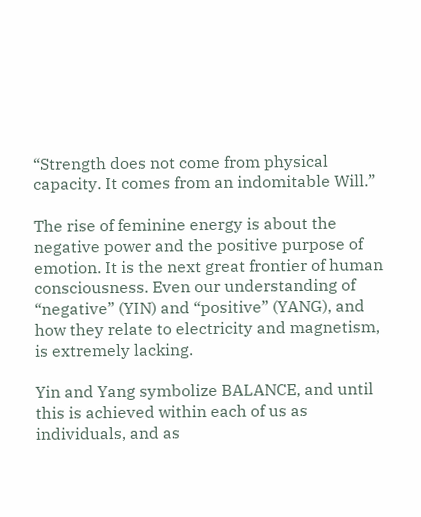“Strength does not come from physical capacity. It comes from an indomitable Will.”

The rise of feminine energy is about the negative power and the positive purpose of emotion. It is the next great frontier of human consciousness. Even our understanding of “negative” (YIN) and “positive” (YANG), and how they relate to electricity and magnetism, is extremely lacking.

Yin and Yang symbolize BALANCE, and until this is achieved within each of us as individuals, and as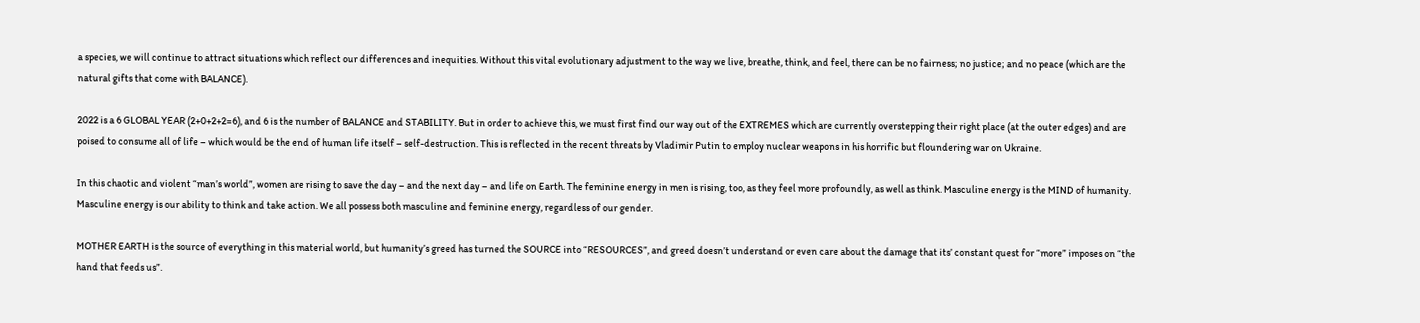a species, we will continue to attract situations which reflect our differences and inequities. Without this vital evolutionary adjustment to the way we live, breathe, think, and feel, there can be no fairness; no justice; and no peace (which are the natural gifts that come with BALANCE).

2022 is a 6 GLOBAL YEAR (2+0+2+2=6), and 6 is the number of BALANCE and STABILITY. But in order to achieve this, we must first find our way out of the EXTREMES which are currently overstepping their right place (at the outer edges) and are poised to consume all of life – which would be the end of human life itself – self-destruction. This is reflected in the recent threats by Vladimir Putin to employ nuclear weapons in his horrific but floundering war on Ukraine.

In this chaotic and violent “man’s world”, women are rising to save the day – and the next day – and life on Earth. The feminine energy in men is rising, too, as they feel more profoundly, as well as think. Masculine energy is the MIND of humanity. Masculine energy is our ability to think and take action. We all possess both masculine and feminine energy, regardless of our gender.

MOTHER EARTH is the source of everything in this material world, but humanity’s greed has turned the SOURCE into “RESOURCES”, and greed doesn’t understand or even care about the damage that its’ constant quest for “more” imposes on “the hand that feeds us”.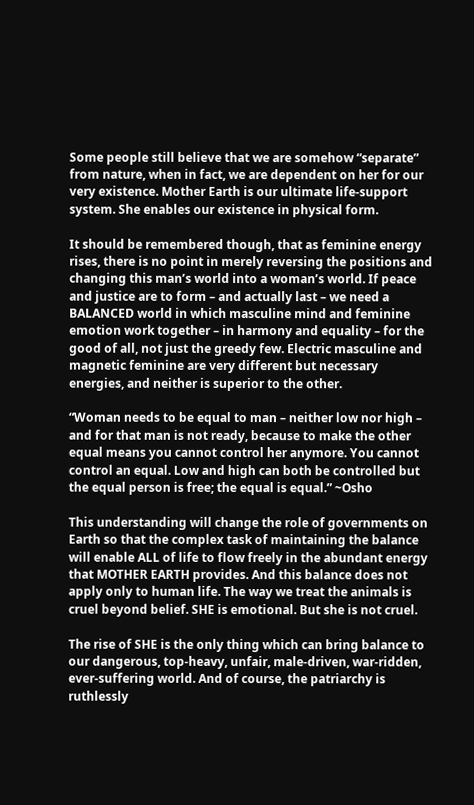Some people still believe that we are somehow “separate” from nature, when in fact, we are dependent on her for our very existence. Mother Earth is our ultimate life-support system. She enables our existence in physical form.

It should be remembered though, that as feminine energy rises, there is no point in merely reversing the positions and changing this man’s world into a woman’s world. If peace and justice are to form – and actually last – we need a BALANCED world in which masculine mind and feminine emotion work together – in harmony and equality – for the good of all, not just the greedy few. Electric masculine and magnetic feminine are very different but necessary energies, and neither is superior to the other.

“Woman needs to be equal to man – neither low nor high – and for that man is not ready, because to make the other equal means you cannot control her anymore. You cannot control an equal. Low and high can both be controlled but the equal person is free; the equal is equal.” ~Osho

This understanding will change the role of governments on Earth so that the complex task of maintaining the balance will enable ALL of life to flow freely in the abundant energy that MOTHER EARTH provides. And this balance does not apply only to human life. The way we treat the animals is cruel beyond belief. SHE is emotional. But she is not cruel.

The rise of SHE is the only thing which can bring balance to our dangerous, top-heavy, unfair, male-driven, war-ridden, ever-suffering world. And of course, the patriarchy is ruthlessly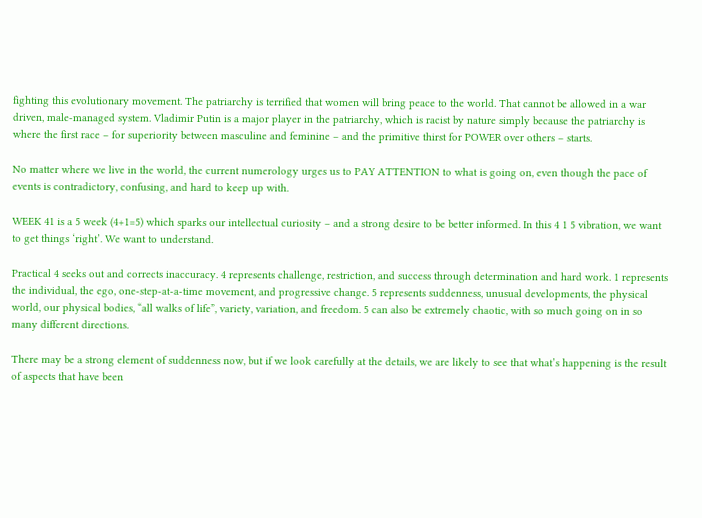fighting this evolutionary movement. The patriarchy is terrified that women will bring peace to the world. That cannot be allowed in a war driven, male-managed system. Vladimir Putin is a major player in the patriarchy, which is racist by nature simply because the patriarchy is where the first race – for superiority between masculine and feminine – and the primitive thirst for POWER over others – starts.

No matter where we live in the world, the current numerology urges us to PAY ATTENTION to what is going on, even though the pace of events is contradictory, confusing, and hard to keep up with.

WEEK 41 is a 5 week (4+1=5) which sparks our intellectual curiosity – and a strong desire to be better informed. In this 4 1 5 vibration, we want to get things ‘right’. We want to understand.

Practical 4 seeks out and corrects inaccuracy. 4 represents challenge, restriction, and success through determination and hard work. 1 represents the individual, the ego, one-step-at-a-time movement, and progressive change. 5 represents suddenness, unusual developments, the physical world, our physical bodies, “all walks of life”, variety, variation, and freedom. 5 can also be extremely chaotic, with so much going on in so many different directions.

There may be a strong element of suddenness now, but if we look carefully at the details, we are likely to see that what’s happening is the result of aspects that have been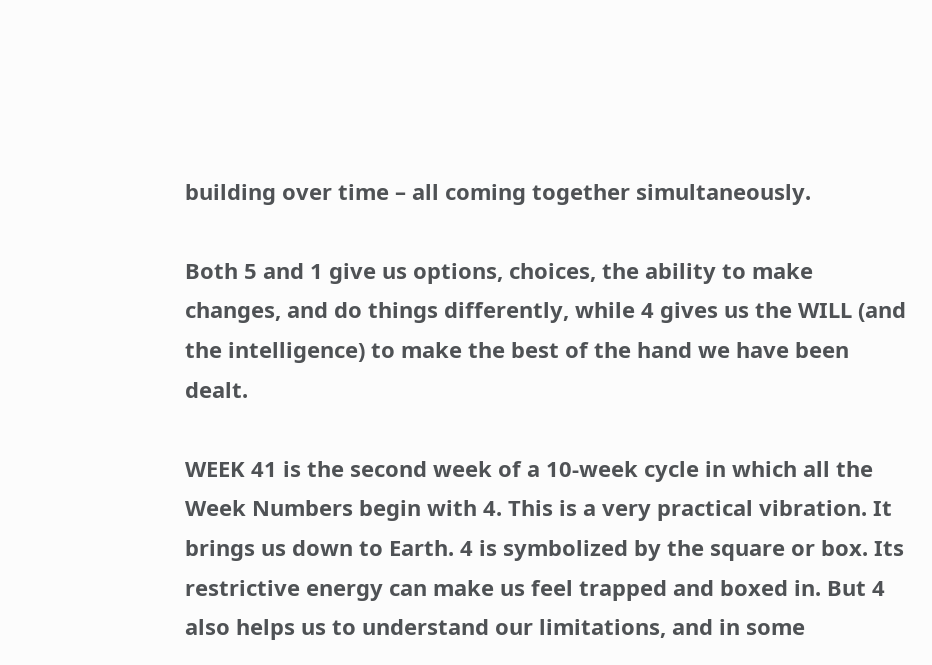building over time – all coming together simultaneously.

Both 5 and 1 give us options, choices, the ability to make changes, and do things differently, while 4 gives us the WILL (and the intelligence) to make the best of the hand we have been dealt.

WEEK 41 is the second week of a 10-week cycle in which all the Week Numbers begin with 4. This is a very practical vibration. It brings us down to Earth. 4 is symbolized by the square or box. Its restrictive energy can make us feel trapped and boxed in. But 4 also helps us to understand our limitations, and in some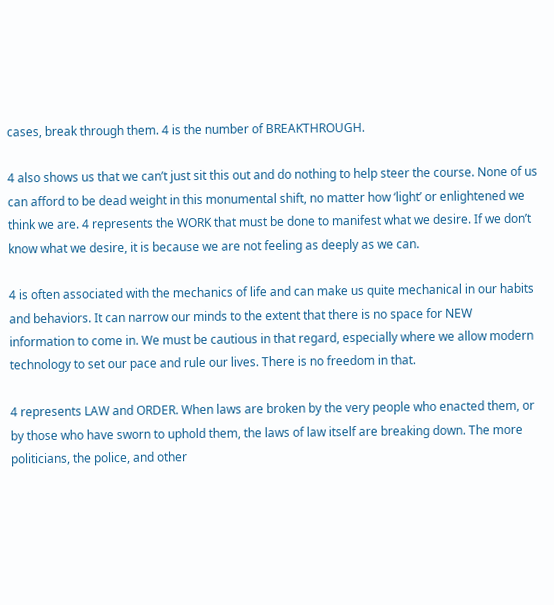cases, break through them. 4 is the number of BREAKTHROUGH.

4 also shows us that we can’t just sit this out and do nothing to help steer the course. None of us can afford to be dead weight in this monumental shift, no matter how ‘light’ or enlightened we think we are. 4 represents the WORK that must be done to manifest what we desire. If we don’t know what we desire, it is because we are not feeling as deeply as we can.

4 is often associated with the mechanics of life and can make us quite mechanical in our habits and behaviors. It can narrow our minds to the extent that there is no space for NEW information to come in. We must be cautious in that regard, especially where we allow modern technology to set our pace and rule our lives. There is no freedom in that.

4 represents LAW and ORDER. When laws are broken by the very people who enacted them, or by those who have sworn to uphold them, the laws of law itself are breaking down. The more politicians, the police, and other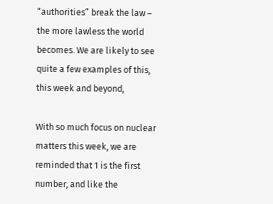“authorities” break the law – the more lawless the world becomes. We are likely to see quite a few examples of this, this week and beyond,

With so much focus on nuclear matters this week, we are reminded that 1 is the first number, and like the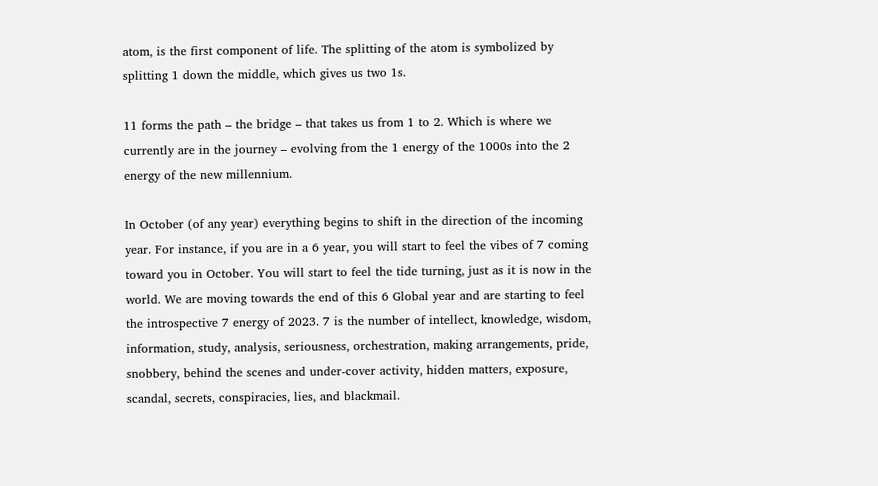atom, is the first component of life. The splitting of the atom is symbolized by splitting 1 down the middle, which gives us two 1s.

11 forms the path – the bridge – that takes us from 1 to 2. Which is where we currently are in the journey – evolving from the 1 energy of the 1000s into the 2 energy of the new millennium.

In October (of any year) everything begins to shift in the direction of the incoming year. For instance, if you are in a 6 year, you will start to feel the vibes of 7 coming toward you in October. You will start to feel the tide turning, just as it is now in the world. We are moving towards the end of this 6 Global year and are starting to feel the introspective 7 energy of 2023. 7 is the number of intellect, knowledge, wisdom, information, study, analysis, seriousness, orchestration, making arrangements, pride, snobbery, behind the scenes and under-cover activity, hidden matters, exposure, scandal, secrets, conspiracies, lies, and blackmail.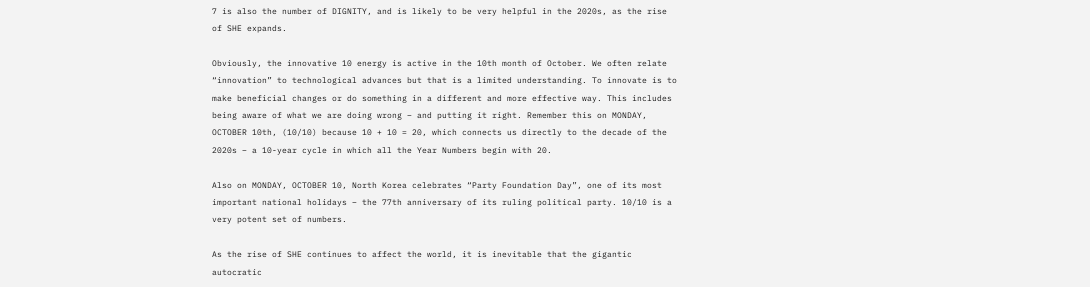7 is also the number of DIGNITY, and is likely to be very helpful in the 2020s, as the rise of SHE expands.

Obviously, the innovative 10 energy is active in the 10th month of October. We often relate “innovation” to technological advances but that is a limited understanding. To innovate is to make beneficial changes or do something in a different and more effective way. This includes being aware of what we are doing wrong – and putting it right. Remember this on MONDAY, OCTOBER 10th, (10/10) because 10 + 10 = 20, which connects us directly to the decade of the 2020s – a 10-year cycle in which all the Year Numbers begin with 20.

Also on MONDAY, OCTOBER 10, North Korea celebrates “Party Foundation Day”, one of its most important national holidays – the 77th anniversary of its ruling political party. 10/10 is a very potent set of numbers.

As the rise of SHE continues to affect the world, it is inevitable that the gigantic autocratic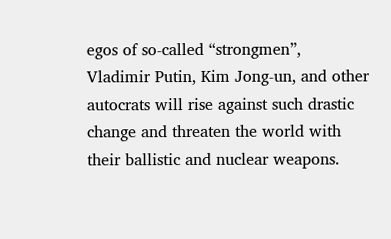egos of so-called “strongmen”,  Vladimir Putin, Kim Jong-un, and other autocrats will rise against such drastic change and threaten the world with their ballistic and nuclear weapons.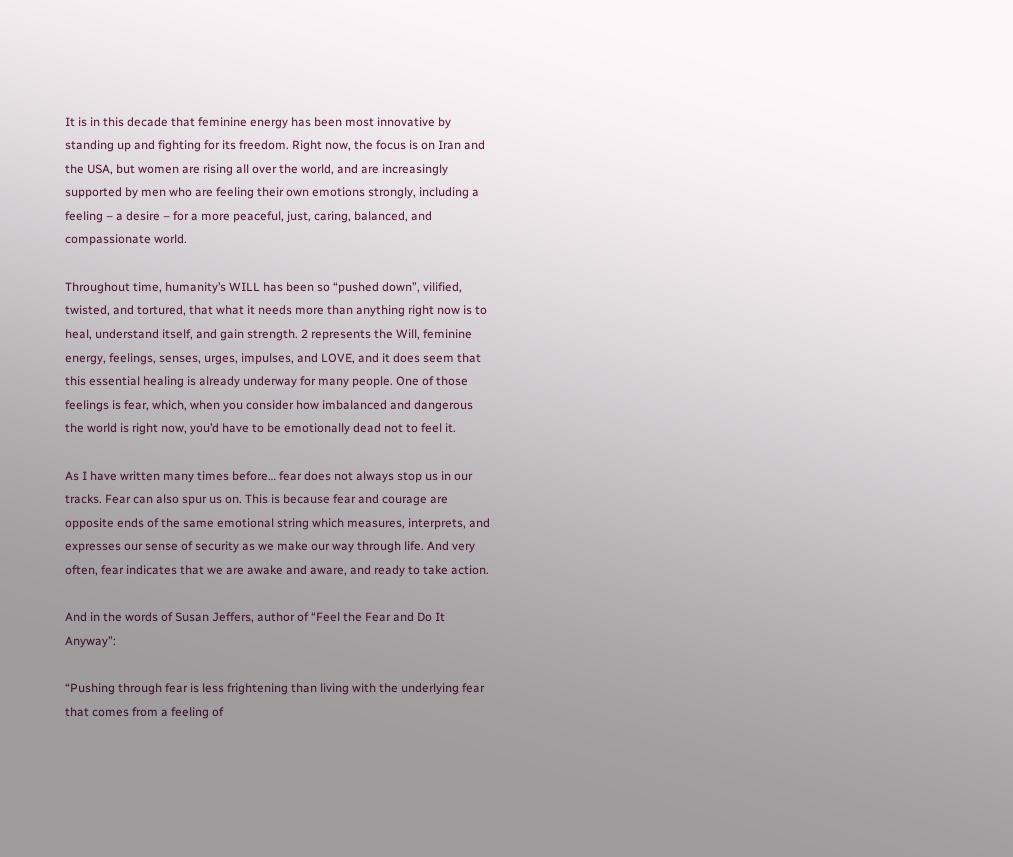It is in this decade that feminine energy has been most innovative by standing up and fighting for its freedom. Right now, the focus is on Iran and the USA, but women are rising all over the world, and are increasingly supported by men who are feeling their own emotions strongly, including a feeling – a desire – for a more peaceful, just, caring, balanced, and compassionate world.

Throughout time, humanity’s WILL has been so “pushed down”, vilified, twisted, and tortured, that what it needs more than anything right now is to heal, understand itself, and gain strength. 2 represents the Will, feminine energy, feelings, senses, urges, impulses, and LOVE, and it does seem that this essential healing is already underway for many people. One of those feelings is fear, which, when you consider how imbalanced and dangerous the world is right now, you’d have to be emotionally dead not to feel it.

As I have written many times before… fear does not always stop us in our tracks. Fear can also spur us on. This is because fear and courage are opposite ends of the same emotional string which measures, interprets, and expresses our sense of security as we make our way through life. And very often, fear indicates that we are awake and aware, and ready to take action.

And in the words of Susan Jeffers, author of “Feel the Fear and Do It Anyway”:

“Pushing through fear is less frightening than living with the underlying fear that comes from a feeling of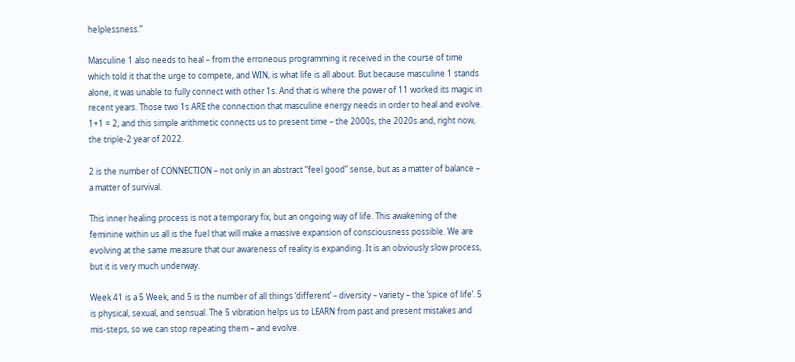helplessness.”

Masculine 1 also needs to heal – from the erroneous programming it received in the course of time which told it that the urge to compete, and WIN, is what life is all about. But because masculine 1 stands alone, it was unable to fully connect with other 1s. And that is where the power of 11 worked its magic in recent years. Those two 1s ARE the connection that masculine energy needs in order to heal and evolve. 1+1 = 2, and this simple arithmetic connects us to present time – the 2000s, the 2020s and, right now, the triple-2 year of 2022.

2 is the number of CONNECTION – not only in an abstract “feel good” sense, but as a matter of balance – a matter of survival.

This inner healing process is not a temporary fix, but an ongoing way of life. This awakening of the feminine within us all is the fuel that will make a massive expansion of consciousness possible. We are evolving at the same measure that our awareness of reality is expanding. It is an obviously slow process, but it is very much underway.

Week 41 is a 5 Week, and 5 is the number of all things ‘different’ – diversity – variety – the ‘spice of life’. 5 is physical, sexual, and sensual. The 5 vibration helps us to LEARN from past and present mistakes and mis-steps, so we can stop repeating them – and evolve.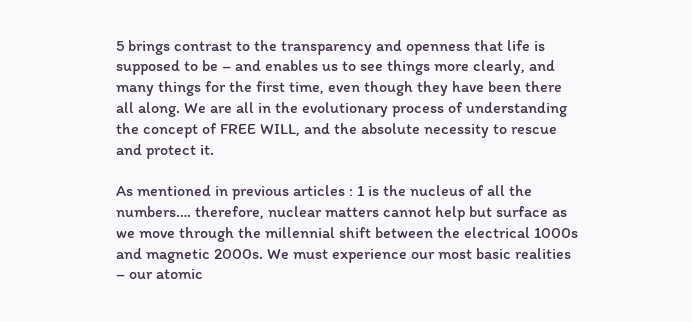5 brings contrast to the transparency and openness that life is supposed to be – and enables us to see things more clearly, and many things for the first time, even though they have been there all along. We are all in the evolutionary process of understanding the concept of FREE WILL, and the absolute necessity to rescue and protect it.

As mentioned in previous articles : 1 is the nucleus of all the numbers…. therefore, nuclear matters cannot help but surface as we move through the millennial shift between the electrical 1000s and magnetic 2000s. We must experience our most basic realities – our atomic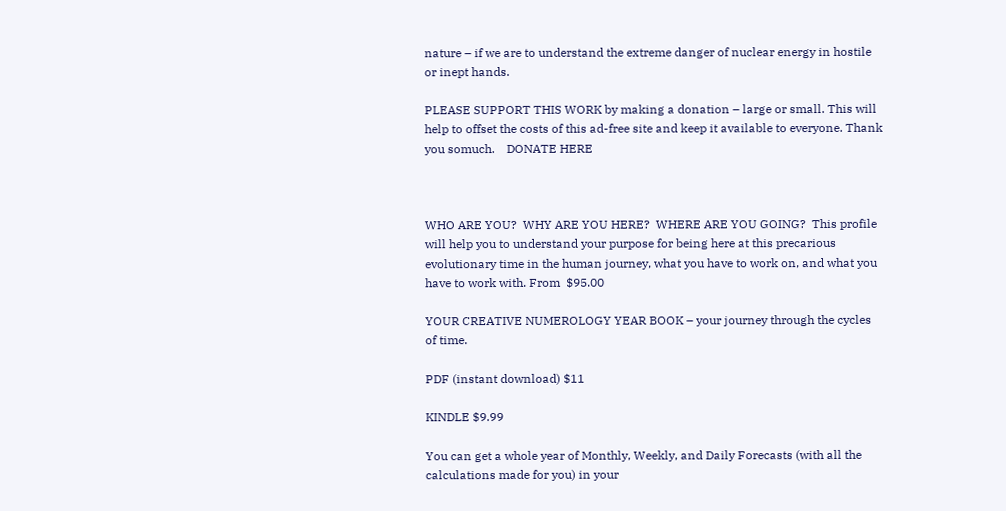nature – if we are to understand the extreme danger of nuclear energy in hostile or inept hands.

PLEASE SUPPORT THIS WORK by making a donation – large or small. This will help to offset the costs of this ad-free site and keep it available to everyone. Thank you somuch.    DONATE HERE



WHO ARE YOU?  WHY ARE YOU HERE?  WHERE ARE YOU GOING?  This profile will help you to understand your purpose for being here at this precarious evolutionary time in the human journey, what you have to work on, and what you have to work with. From  $95.00

YOUR CREATIVE NUMEROLOGY YEAR BOOK – your journey through the cycles of time.

PDF (instant download) $11

KINDLE $9.99

You can get a whole year of Monthly, Weekly, and Daily Forecasts (with all the calculations made for you) in your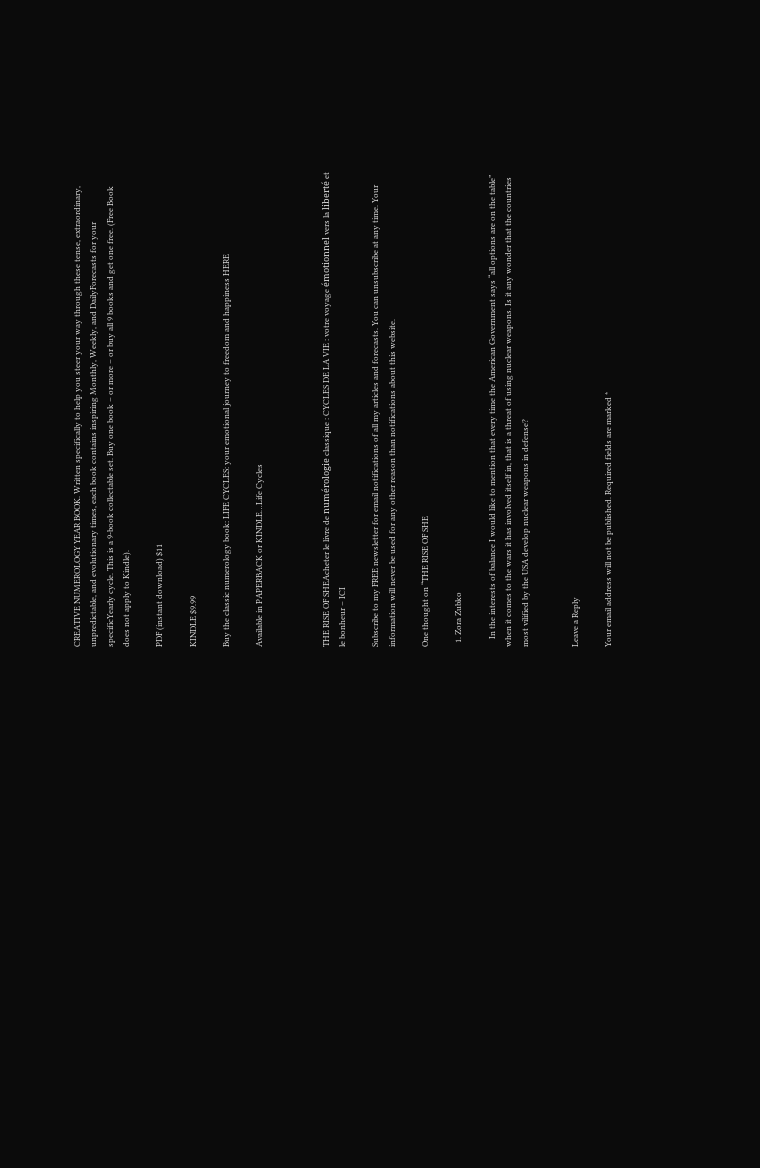CREATIVE NUMEROLOGY YEAR BOOK. Written specifically to help you steer your way through these tense, extraordinary, unpredictable, and evolutionary times, each book contains inspiring Monthly, Weekly, and DailyForecasts for your specificYearly cycle. This is a 9-book collectable set. Buy one book – or more – or buy all 9 books and get one free. (Free Book does not apply to Kindle).

PDF (instant download) $11

KINDLE $9.99

Buy the classic numerology book: LIFE CYCLES: your emotional journey to freedom and happiness HERE

Available in PAPERBACK or KINDLE…Life Cycles



THE RISE OF SHEAcheter le livre de numérologie classique : CYCLES DE LA VIE : votre voyage émotionnel vers la liberté et le bonheur – ICI

Subscribe to my FREE newsletter for email notifications of all my articles and forecasts. You can unsubscribe at any time. Your information will never be used for any other reason than notifications about this website.

One thought on “THE RISE OF SHE

  1. Zora Zubko

    In the interests of balance I would like to mention that every time the American Government says “all options are on the table” when it comes to the wars it has involved itself in, that is a threat of using nuclear weapons. Is it any wonder that the countries most vilified by the USA develop nuclear weapons in defense?


Leave a Reply

Your email address will not be published. Required fields are marked *